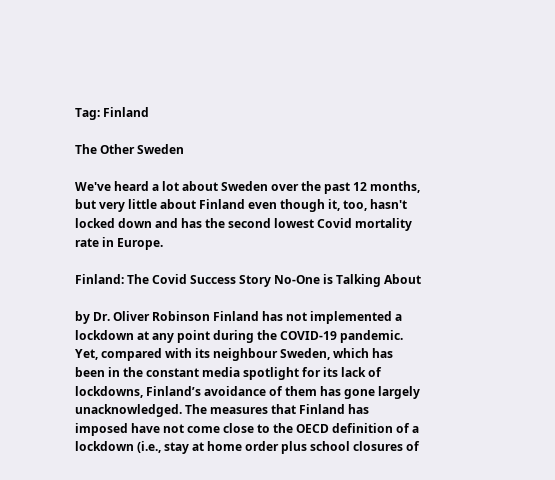Tag: Finland

The Other Sweden

We've heard a lot about Sweden over the past 12 months, but very little about Finland even though it, too, hasn't locked down and has the second lowest Covid mortality rate in Europe.

Finland: The Covid Success Story No-One is Talking About

by Dr. Oliver Robinson Finland has not implemented a lockdown at any point during the COVID-19 pandemic. Yet, compared with its neighbour Sweden, which has been in the constant media spotlight for its lack of lockdowns, Finland’s avoidance of them has gone largely unacknowledged. The measures that Finland has imposed have not come close to the OECD definition of a lockdown (i.e., stay at home order plus school closures of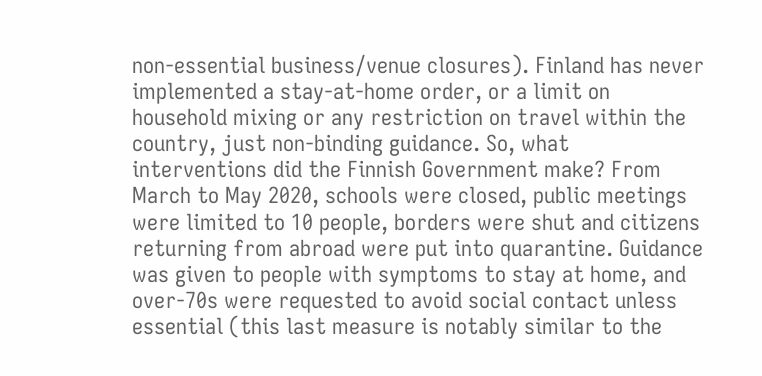non-essential business/venue closures). Finland has never implemented a stay-at-home order, or a limit on household mixing or any restriction on travel within the country, just non-binding guidance. So, what interventions did the Finnish Government make? From March to May 2020, schools were closed, public meetings were limited to 10 people, borders were shut and citizens returning from abroad were put into quarantine. Guidance was given to people with symptoms to stay at home, and over-70s were requested to avoid social contact unless essential (this last measure is notably similar to the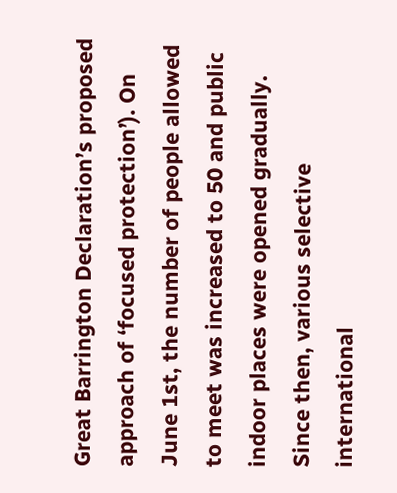Great Barrington Declaration’s proposed approach of ‘focused protection’). On June 1st, the number of people allowed to meet was increased to 50 and public indoor places were opened gradually. Since then, various selective international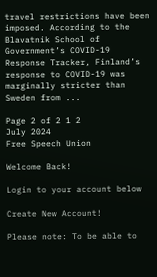travel restrictions have been imposed. According to the Blavatnik School of Government’s COVID-19 Response Tracker, Finland’s response to COVID-19 was marginally stricter than Sweden from ...

Page 2 of 2 1 2
July 2024
Free Speech Union

Welcome Back!

Login to your account below

Create New Account!

Please note: To be able to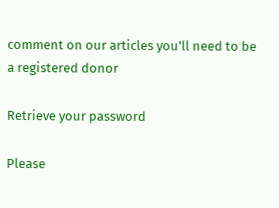comment on our articles you'll need to be a registered donor

Retrieve your password

Please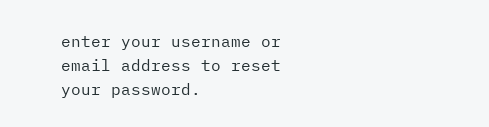enter your username or email address to reset your password.